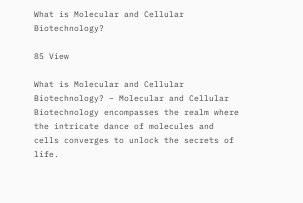What is Molecular and Cellular Biotechnology?

85 View

What is Molecular and Cellular Biotechnology? – Molecular and Cellular Biotechnology encompasses the realm where the intricate dance of molecules and cells converges to unlock the secrets of life.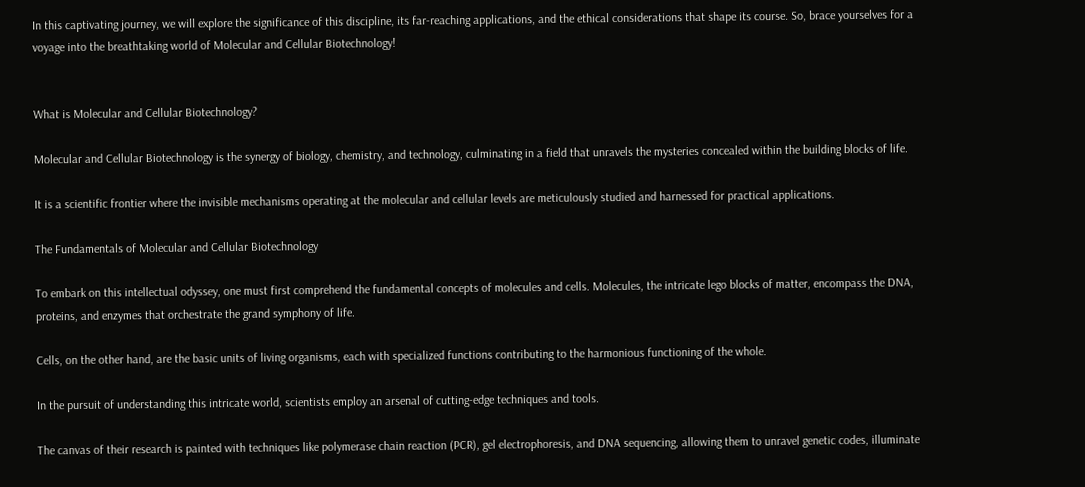In this captivating journey, we will explore the significance of this discipline, its far-reaching applications, and the ethical considerations that shape its course. So, brace yourselves for a voyage into the breathtaking world of Molecular and Cellular Biotechnology!


What is Molecular and Cellular Biotechnology?

Molecular and Cellular Biotechnology is the synergy of biology, chemistry, and technology, culminating in a field that unravels the mysteries concealed within the building blocks of life.

It is a scientific frontier where the invisible mechanisms operating at the molecular and cellular levels are meticulously studied and harnessed for practical applications.

The Fundamentals of Molecular and Cellular Biotechnology

To embark on this intellectual odyssey, one must first comprehend the fundamental concepts of molecules and cells. Molecules, the intricate lego blocks of matter, encompass the DNA, proteins, and enzymes that orchestrate the grand symphony of life.

Cells, on the other hand, are the basic units of living organisms, each with specialized functions contributing to the harmonious functioning of the whole.

In the pursuit of understanding this intricate world, scientists employ an arsenal of cutting-edge techniques and tools.

The canvas of their research is painted with techniques like polymerase chain reaction (PCR), gel electrophoresis, and DNA sequencing, allowing them to unravel genetic codes, illuminate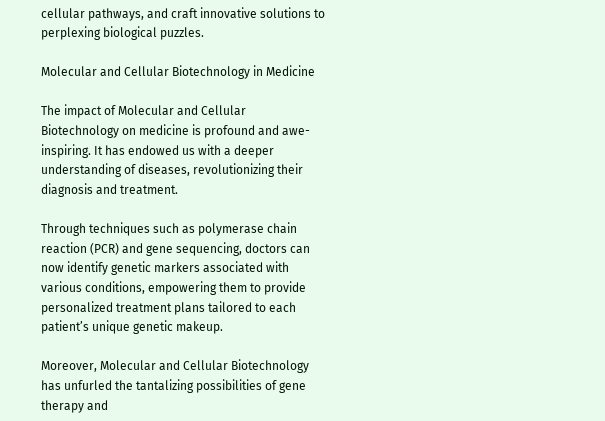cellular pathways, and craft innovative solutions to perplexing biological puzzles.

Molecular and Cellular Biotechnology in Medicine

The impact of Molecular and Cellular Biotechnology on medicine is profound and awe-inspiring. It has endowed us with a deeper understanding of diseases, revolutionizing their diagnosis and treatment.

Through techniques such as polymerase chain reaction (PCR) and gene sequencing, doctors can now identify genetic markers associated with various conditions, empowering them to provide personalized treatment plans tailored to each patient’s unique genetic makeup.

Moreover, Molecular and Cellular Biotechnology has unfurled the tantalizing possibilities of gene therapy and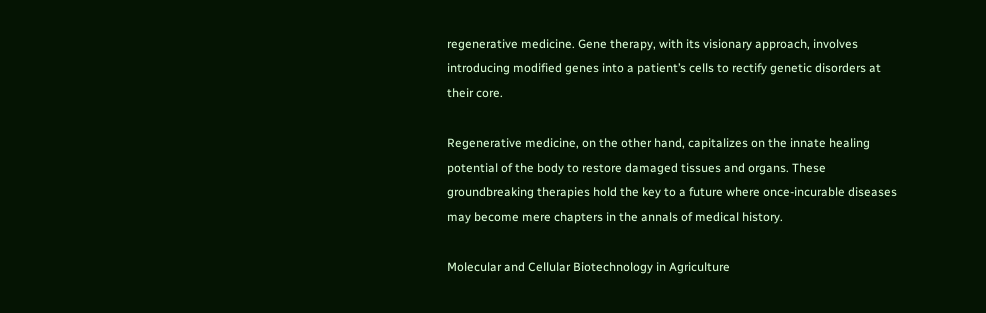regenerative medicine. Gene therapy, with its visionary approach, involves introducing modified genes into a patient’s cells to rectify genetic disorders at their core.

Regenerative medicine, on the other hand, capitalizes on the innate healing potential of the body to restore damaged tissues and organs. These groundbreaking therapies hold the key to a future where once-incurable diseases may become mere chapters in the annals of medical history.

Molecular and Cellular Biotechnology in Agriculture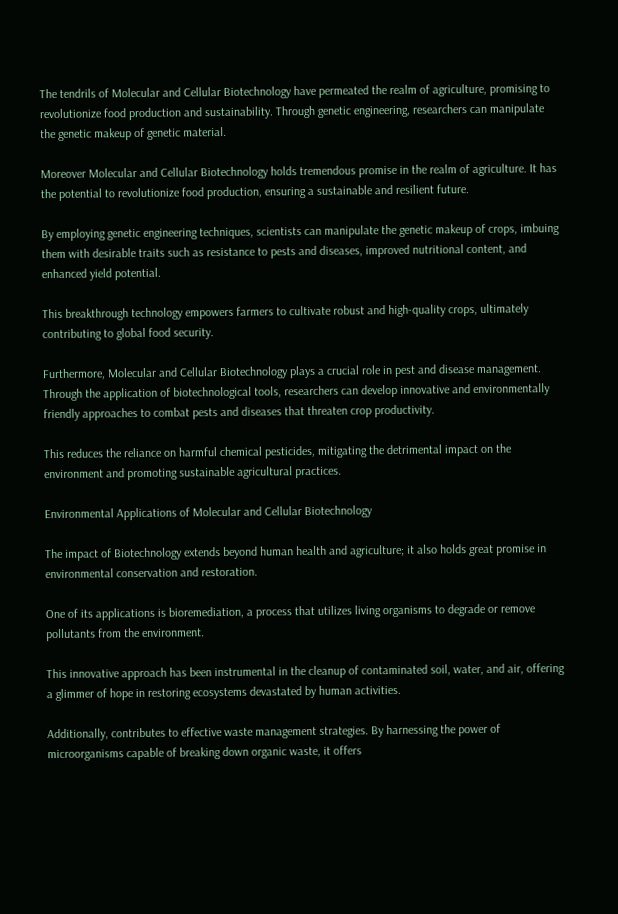The tendrils of Molecular and Cellular Biotechnology have permeated the realm of agriculture, promising to revolutionize food production and sustainability. Through genetic engineering, researchers can manipulate the genetic makeup of genetic material.

Moreover Molecular and Cellular Biotechnology holds tremendous promise in the realm of agriculture. It has the potential to revolutionize food production, ensuring a sustainable and resilient future.

By employing genetic engineering techniques, scientists can manipulate the genetic makeup of crops, imbuing them with desirable traits such as resistance to pests and diseases, improved nutritional content, and enhanced yield potential.

This breakthrough technology empowers farmers to cultivate robust and high-quality crops, ultimately contributing to global food security.

Furthermore, Molecular and Cellular Biotechnology plays a crucial role in pest and disease management. Through the application of biotechnological tools, researchers can develop innovative and environmentally friendly approaches to combat pests and diseases that threaten crop productivity.

This reduces the reliance on harmful chemical pesticides, mitigating the detrimental impact on the environment and promoting sustainable agricultural practices.

Environmental Applications of Molecular and Cellular Biotechnology

The impact of Biotechnology extends beyond human health and agriculture; it also holds great promise in environmental conservation and restoration.

One of its applications is bioremediation, a process that utilizes living organisms to degrade or remove pollutants from the environment.

This innovative approach has been instrumental in the cleanup of contaminated soil, water, and air, offering a glimmer of hope in restoring ecosystems devastated by human activities.

Additionally, contributes to effective waste management strategies. By harnessing the power of microorganisms capable of breaking down organic waste, it offers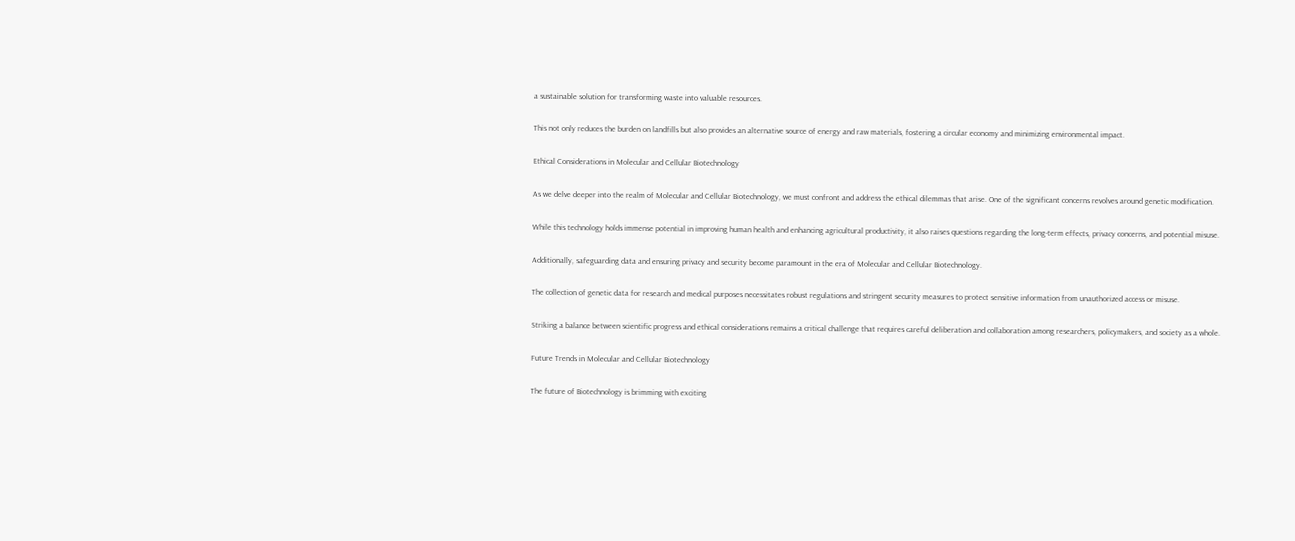a sustainable solution for transforming waste into valuable resources.

This not only reduces the burden on landfills but also provides an alternative source of energy and raw materials, fostering a circular economy and minimizing environmental impact.

Ethical Considerations in Molecular and Cellular Biotechnology

As we delve deeper into the realm of Molecular and Cellular Biotechnology, we must confront and address the ethical dilemmas that arise. One of the significant concerns revolves around genetic modification.

While this technology holds immense potential in improving human health and enhancing agricultural productivity, it also raises questions regarding the long-term effects, privacy concerns, and potential misuse.

Additionally, safeguarding data and ensuring privacy and security become paramount in the era of Molecular and Cellular Biotechnology.

The collection of genetic data for research and medical purposes necessitates robust regulations and stringent security measures to protect sensitive information from unauthorized access or misuse.

Striking a balance between scientific progress and ethical considerations remains a critical challenge that requires careful deliberation and collaboration among researchers, policymakers, and society as a whole.

Future Trends in Molecular and Cellular Biotechnology

The future of Biotechnology is brimming with exciting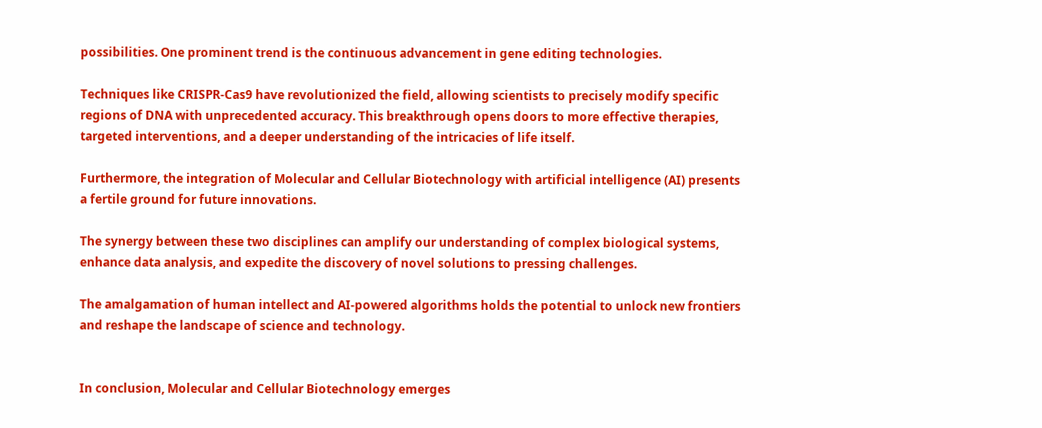possibilities. One prominent trend is the continuous advancement in gene editing technologies.

Techniques like CRISPR-Cas9 have revolutionized the field, allowing scientists to precisely modify specific regions of DNA with unprecedented accuracy. This breakthrough opens doors to more effective therapies, targeted interventions, and a deeper understanding of the intricacies of life itself.

Furthermore, the integration of Molecular and Cellular Biotechnology with artificial intelligence (AI) presents a fertile ground for future innovations.

The synergy between these two disciplines can amplify our understanding of complex biological systems, enhance data analysis, and expedite the discovery of novel solutions to pressing challenges.

The amalgamation of human intellect and AI-powered algorithms holds the potential to unlock new frontiers and reshape the landscape of science and technology.


In conclusion, Molecular and Cellular Biotechnology emerges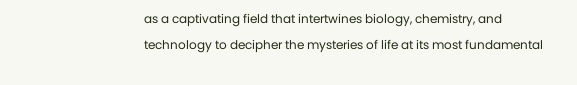as a captivating field that intertwines biology, chemistry, and technology to decipher the mysteries of life at its most fundamental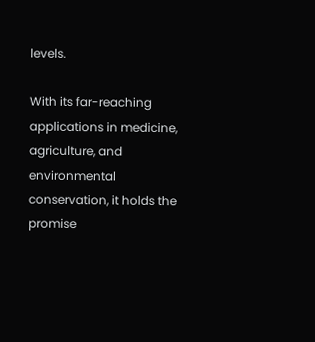levels.

With its far-reaching applications in medicine, agriculture, and environmental conservation, it holds the promise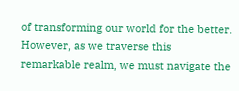of transforming our world for the better. However, as we traverse this remarkable realm, we must navigate the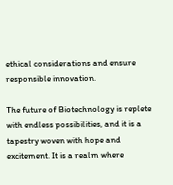ethical considerations and ensure responsible innovation.

The future of Biotechnology is replete with endless possibilities, and it is a tapestry woven with hope and excitement. It is a realm where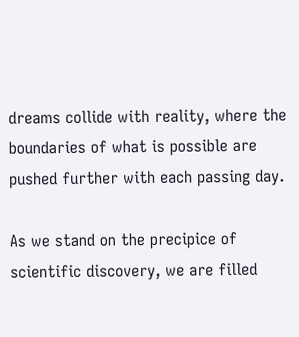dreams collide with reality, where the boundaries of what is possible are pushed further with each passing day.

As we stand on the precipice of scientific discovery, we are filled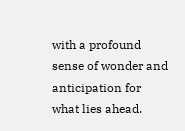with a profound sense of wonder and anticipation for what lies ahead.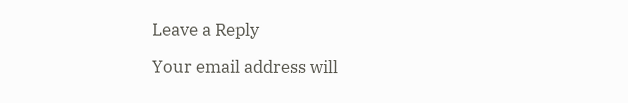Leave a Reply

Your email address will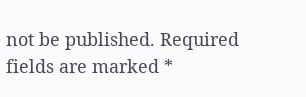not be published. Required fields are marked *